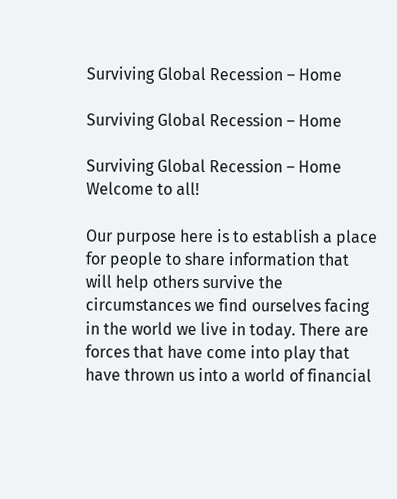Surviving Global Recession – Home

Surviving Global Recession – Home

Surviving Global Recession – Home Welcome to all!

Our purpose here is to establish a place for people to share information that will help others survive the circumstances we find ourselves facing in the world we live in today. There are forces that have come into play that have thrown us into a world of financial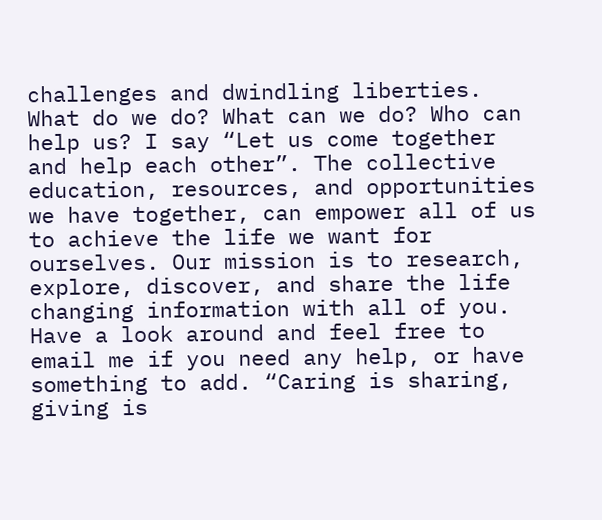challenges and dwindling liberties. What do we do? What can we do? Who can help us? I say “Let us come together and help each other”. The collective education, resources, and opportunities we have together, can empower all of us to achieve the life we want for ourselves. Our mission is to research, explore, discover, and share the life changing information with all of you. Have a look around and feel free to email me if you need any help, or have something to add. “Caring is sharing, giving is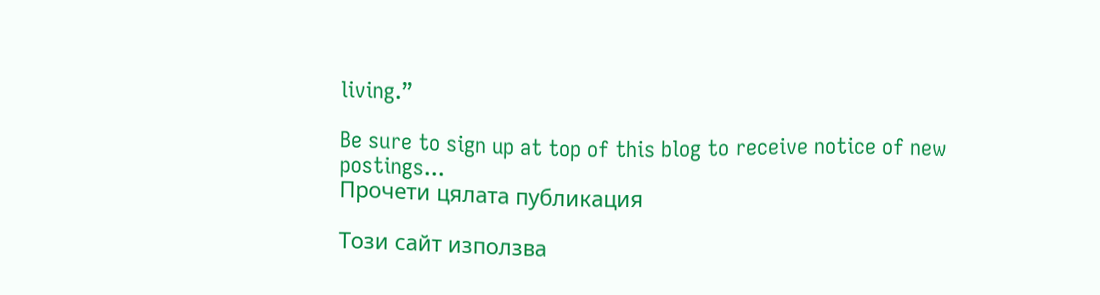living.”

Be sure to sign up at top of this blog to receive notice of new postings...
Прочети цялата публикация

Tози сайт използва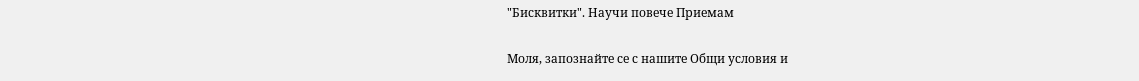"Бисквитки". Научи повече Приемам

Моля, запознайте се с нашите Общи условия и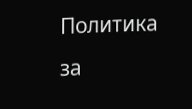Политика за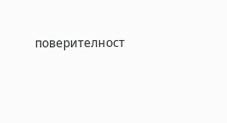поверителност